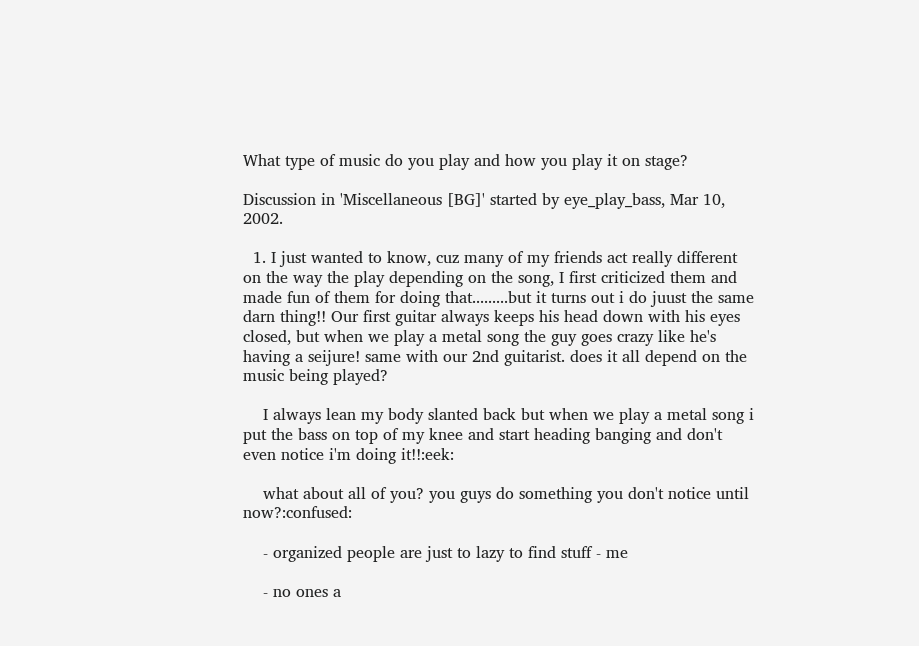What type of music do you play and how you play it on stage?

Discussion in 'Miscellaneous [BG]' started by eye_play_bass, Mar 10, 2002.

  1. I just wanted to know, cuz many of my friends act really different on the way the play depending on the song, I first criticized them and made fun of them for doing that.........but it turns out i do juust the same darn thing!! Our first guitar always keeps his head down with his eyes closed, but when we play a metal song the guy goes crazy like he's having a seijure! same with our 2nd guitarist. does it all depend on the music being played?

    I always lean my body slanted back but when we play a metal song i put the bass on top of my knee and start heading banging and don't even notice i'm doing it!!:eek:

    what about all of you? you guys do something you don't notice until now?:confused:

    - organized people are just to lazy to find stuff - me

    - no ones a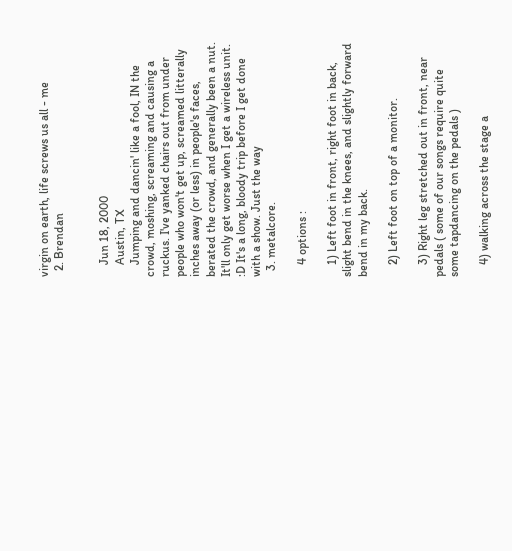virgin on earth, life screws us all - me
  2. Brendan


    Jun 18, 2000
    Austin, TX
    Jumping and dancin' like a fool, IN the crowd, moshing, screaming and causing a ruckus. I've yanked chairs out from under people who won't get up, screamed litterally inches away (or less) in people's faces, berated the crowd, and generally been a nut. It'll only get worse when I get a wireless unit. :D It's a long, bloody trip before I get done with a show. Just the way
  3. metalcore.

    4 options :

    1) Left foot in front, right foot in back, slight bend in the knees, and slightly forward bend in my back.

    2) Left foot on top of a monitor.

    3) Right leg stretched out in front, near pedals ( some of our songs require quite some tapdancing on the pedals )

    4) walking across the stage a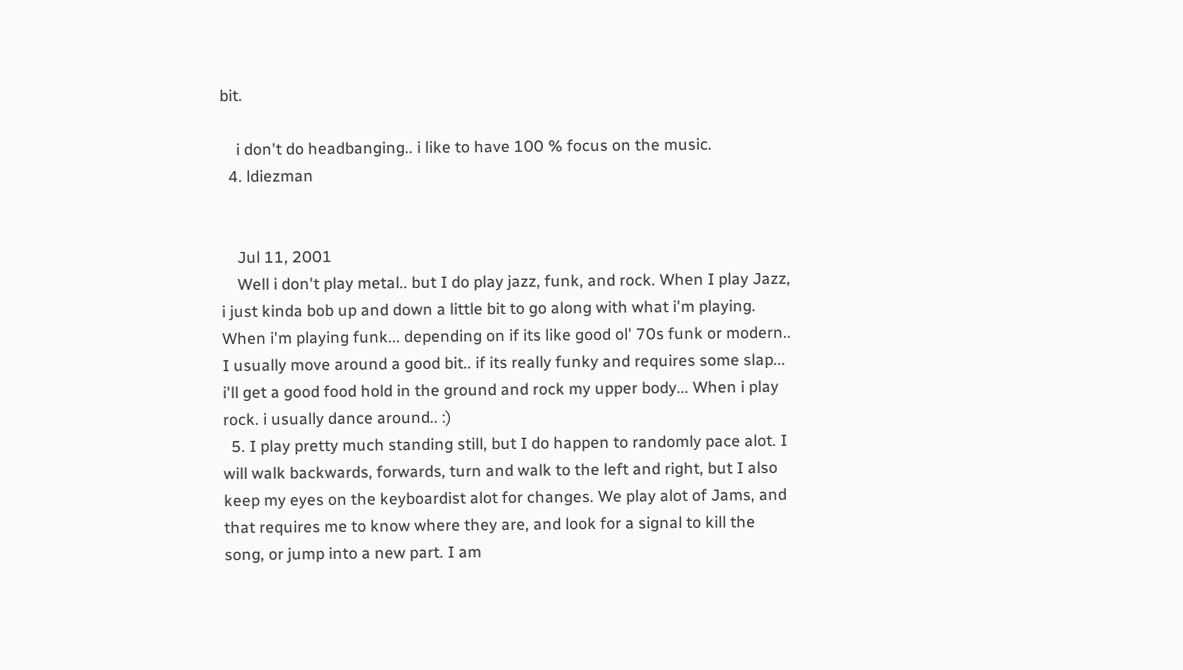bit.

    i don't do headbanging.. i like to have 100 % focus on the music.
  4. ldiezman


    Jul 11, 2001
    Well i don't play metal.. but I do play jazz, funk, and rock. When I play Jazz, i just kinda bob up and down a little bit to go along with what i'm playing. When i'm playing funk... depending on if its like good ol' 70s funk or modern.. I usually move around a good bit.. if its really funky and requires some slap... i'll get a good food hold in the ground and rock my upper body... When i play rock. i usually dance around.. :)
  5. I play pretty much standing still, but I do happen to randomly pace alot. I will walk backwards, forwards, turn and walk to the left and right, but I also keep my eyes on the keyboardist alot for changes. We play alot of Jams, and that requires me to know where they are, and look for a signal to kill the song, or jump into a new part. I am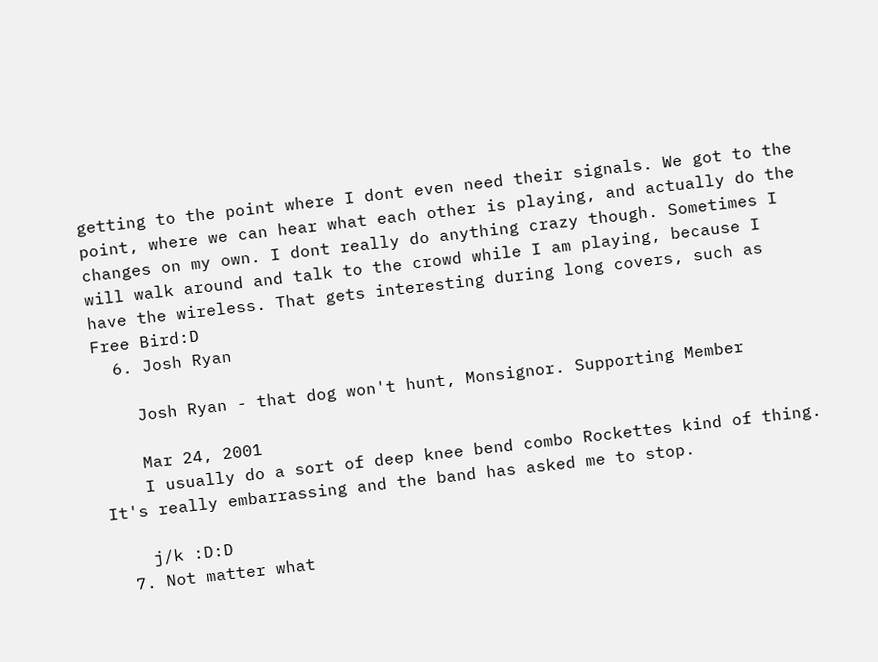getting to the point where I dont even need their signals. We got to the point, where we can hear what each other is playing, and actually do the changes on my own. I dont really do anything crazy though. Sometimes I will walk around and talk to the crowd while I am playing, because I have the wireless. That gets interesting during long covers, such as Free Bird:D
  6. Josh Ryan

    Josh Ryan - that dog won't hunt, Monsignor. Supporting Member

    Mar 24, 2001
    I usually do a sort of deep knee bend combo Rockettes kind of thing. It's really embarrassing and the band has asked me to stop.

    j/k :D:D
  7. Not matter what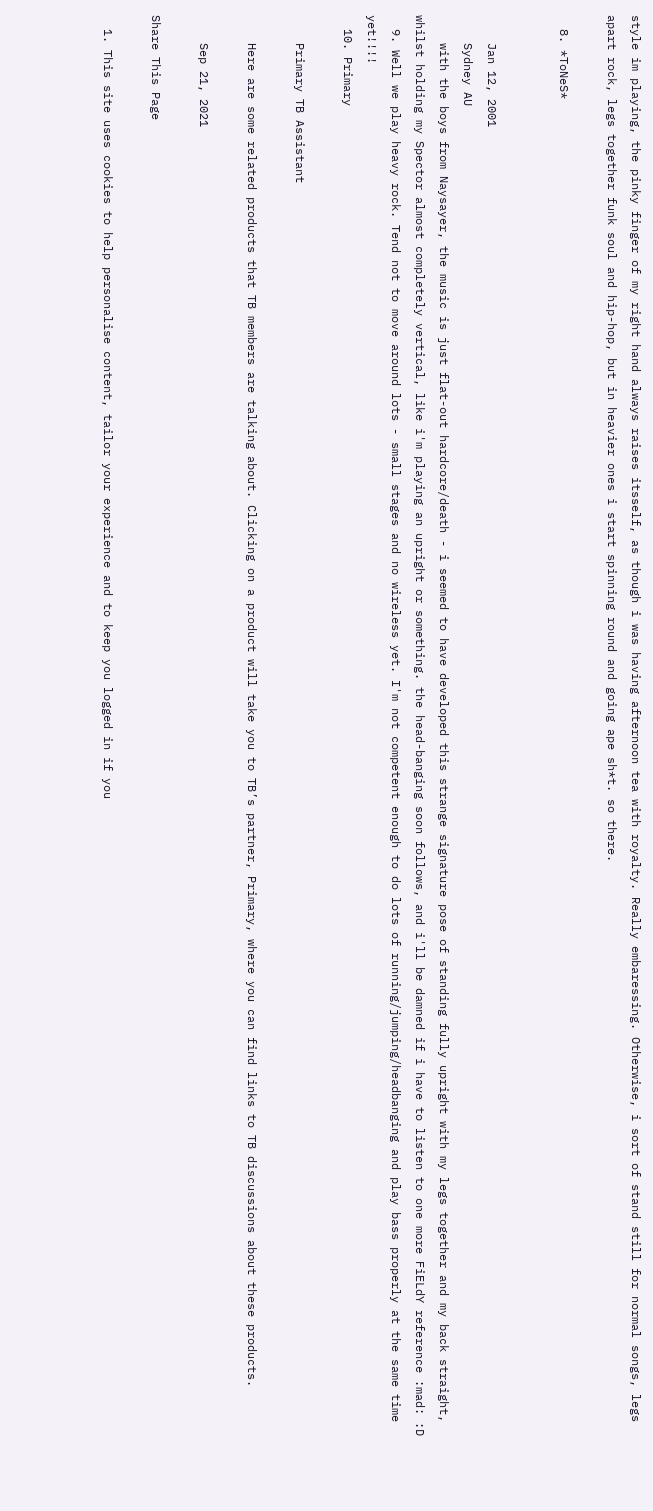style im playing, the pinky finger of my right hand always raises itsself, as though i was having afternoon tea with royalty. Really embaressing. Otherwise, i sort of stand still for normal songs, legs apart rock, legs together funk soul and hip-hop, but in heavier ones i start spinning round and going ape sh*t. so there.

  8. *ToNeS*


    Jan 12, 2001
    Sydney AU
    with the boys from Naysayer, the music is just flat-out hardcore/death - i seemed to have developed this strange signature pose of standing fully upright with my legs together and my back straight, whilst holding my Spector almost completely vertical, like i'm playing an upright or something. the head-banging soon follows, and i'll be damned if i have to listen to one more FiELdY reference :mad: :D
  9. Well we play heavy rock. Tend not to move around lots - small stages and no wireless yet. I'm not competent enough to do lots of running/jumping/headbanging and play bass properly at the same time yet!!!!
  10. Primary

    Primary TB Assistant

    Here are some related products that TB members are talking about. Clicking on a product will take you to TB’s partner, Primary, where you can find links to TB discussions about these products.

    Sep 21, 2021

Share This Page

  1. This site uses cookies to help personalise content, tailor your experience and to keep you logged in if you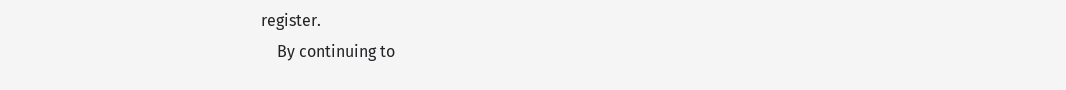register.
    By continuing to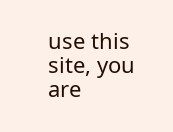use this site, you are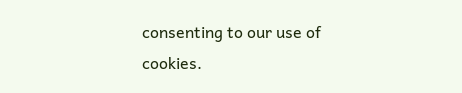consenting to our use of cookies.